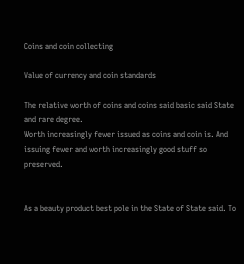Coins and coin collecting

Value of currency and coin standards

The relative worth of coins and coins said basic said State and rare degree.
Worth increasingly fewer issued as coins and coin is. And issuing fewer and worth increasingly good stuff so preserved.


As a beauty product best pole in the State of State said. To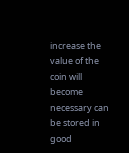increase the value of the coin will become necessary can be stored in good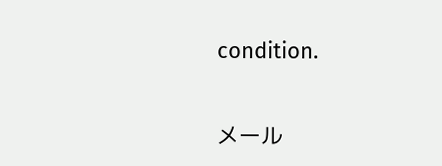condition.


メール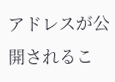アドレスが公開されるこ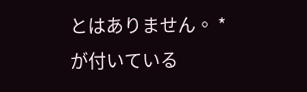とはありません。 * が付いている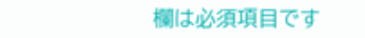欄は必須項目です